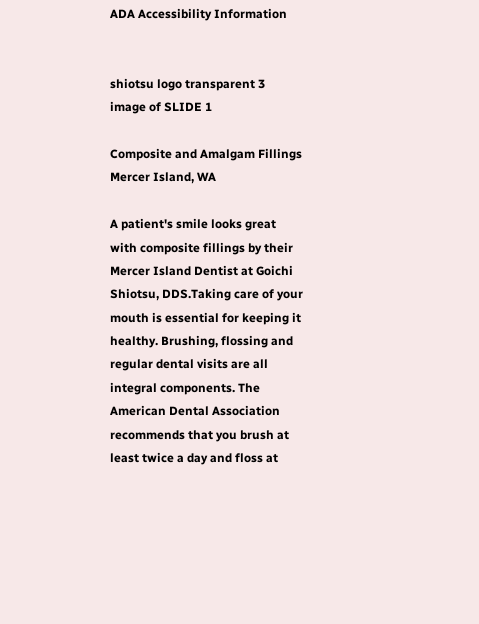ADA Accessibility Information


shiotsu logo transparent 3
image of SLIDE 1

Composite and Amalgam Fillings
Mercer Island, WA

A patient's smile looks great with composite fillings by their Mercer Island Dentist at Goichi Shiotsu, DDS.Taking care of your mouth is essential for keeping it healthy. Brushing, flossing and regular dental visits are all integral components. The American Dental Association recommends that you brush at least twice a day and floss at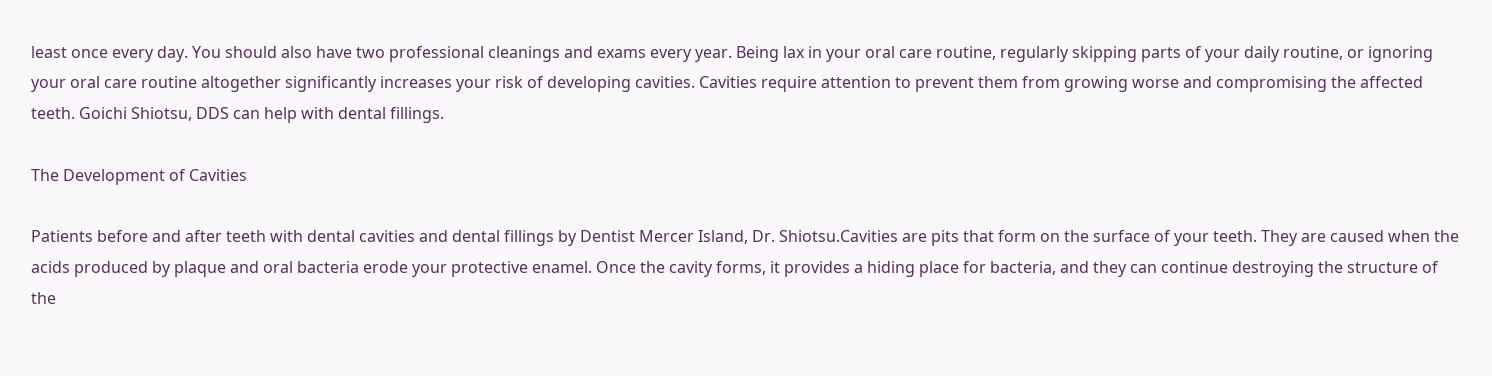least once every day. You should also have two professional cleanings and exams every year. Being lax in your oral care routine, regularly skipping parts of your daily routine, or ignoring your oral care routine altogether significantly increases your risk of developing cavities. Cavities require attention to prevent them from growing worse and compromising the affected teeth. Goichi Shiotsu, DDS can help with dental fillings.

The Development of Cavities

Patients before and after teeth with dental cavities and dental fillings by Dentist Mercer Island, Dr. Shiotsu.Cavities are pits that form on the surface of your teeth. They are caused when the acids produced by plaque and oral bacteria erode your protective enamel. Once the cavity forms, it provides a hiding place for bacteria, and they can continue destroying the structure of the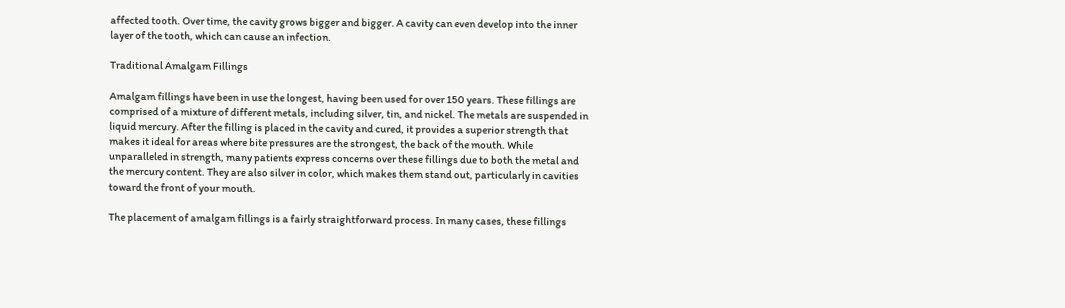affected tooth. Over time, the cavity grows bigger and bigger. A cavity can even develop into the inner layer of the tooth, which can cause an infection.

Traditional Amalgam Fillings

Amalgam fillings have been in use the longest, having been used for over 150 years. These fillings are comprised of a mixture of different metals, including silver, tin, and nickel. The metals are suspended in liquid mercury. After the filling is placed in the cavity and cured, it provides a superior strength that makes it ideal for areas where bite pressures are the strongest, the back of the mouth. While unparalleled in strength, many patients express concerns over these fillings due to both the metal and the mercury content. They are also silver in color, which makes them stand out, particularly in cavities toward the front of your mouth.

The placement of amalgam fillings is a fairly straightforward process. In many cases, these fillings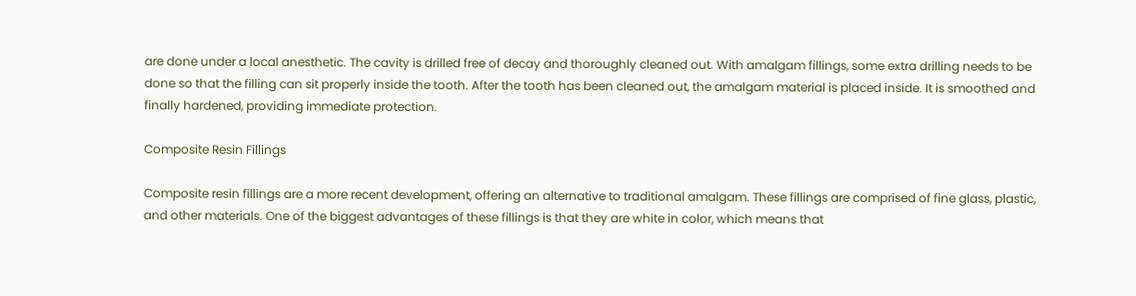are done under a local anesthetic. The cavity is drilled free of decay and thoroughly cleaned out. With amalgam fillings, some extra drilling needs to be done so that the filling can sit properly inside the tooth. After the tooth has been cleaned out, the amalgam material is placed inside. It is smoothed and finally hardened, providing immediate protection.

Composite Resin Fillings

Composite resin fillings are a more recent development, offering an alternative to traditional amalgam. These fillings are comprised of fine glass, plastic, and other materials. One of the biggest advantages of these fillings is that they are white in color, which means that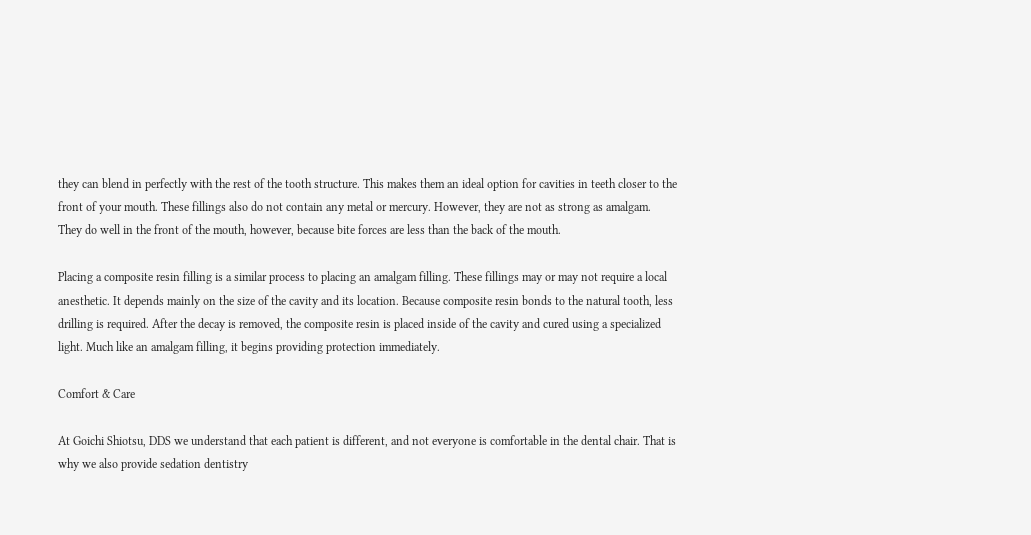they can blend in perfectly with the rest of the tooth structure. This makes them an ideal option for cavities in teeth closer to the front of your mouth. These fillings also do not contain any metal or mercury. However, they are not as strong as amalgam. They do well in the front of the mouth, however, because bite forces are less than the back of the mouth.

Placing a composite resin filling is a similar process to placing an amalgam filling. These fillings may or may not require a local anesthetic. It depends mainly on the size of the cavity and its location. Because composite resin bonds to the natural tooth, less drilling is required. After the decay is removed, the composite resin is placed inside of the cavity and cured using a specialized light. Much like an amalgam filling, it begins providing protection immediately.

Comfort & Care

At Goichi Shiotsu, DDS we understand that each patient is different, and not everyone is comfortable in the dental chair. That is why we also provide sedation dentistry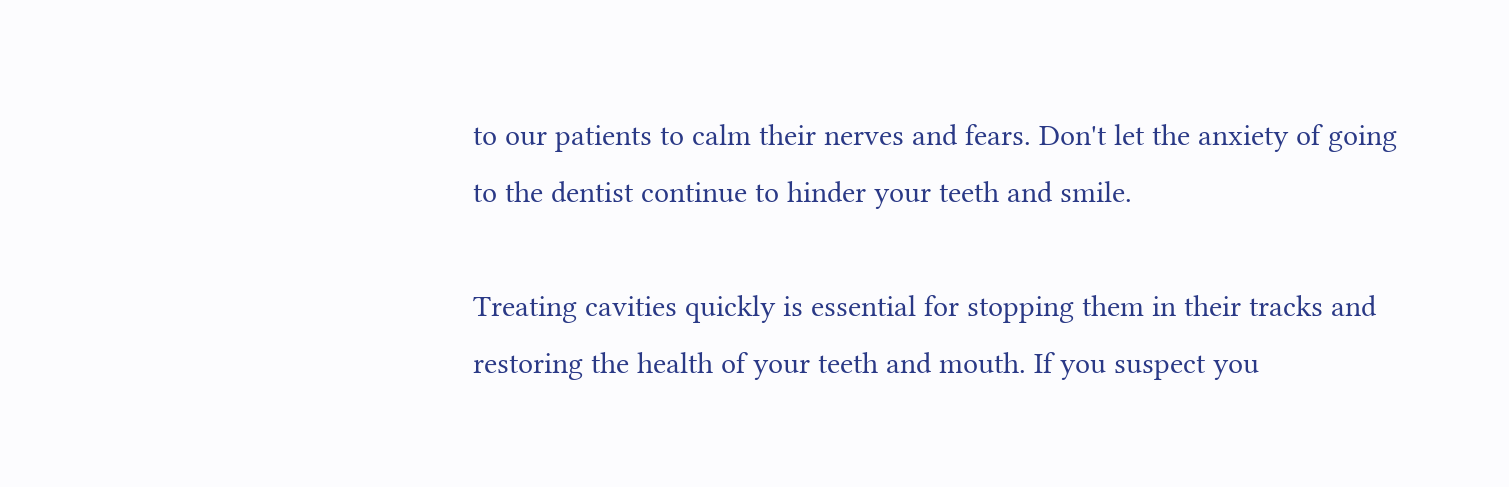to our patients to calm their nerves and fears. Don't let the anxiety of going to the dentist continue to hinder your teeth and smile.

Treating cavities quickly is essential for stopping them in their tracks and restoring the health of your teeth and mouth. If you suspect you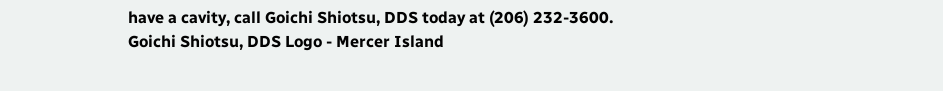have a cavity, call Goichi Shiotsu, DDS today at (206) 232-3600.
Goichi Shiotsu, DDS Logo - Mercer Island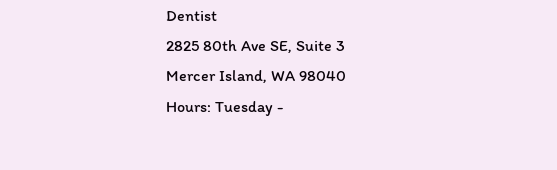Dentist
2825 80th Ave SE, Suite 3
Mercer Island, WA 98040
Hours: Tuesday -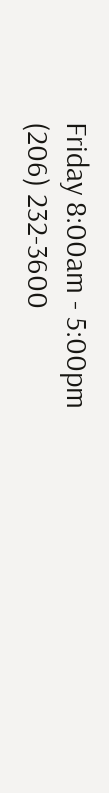Friday 8:00am - 5:00pm
(206) 232-3600